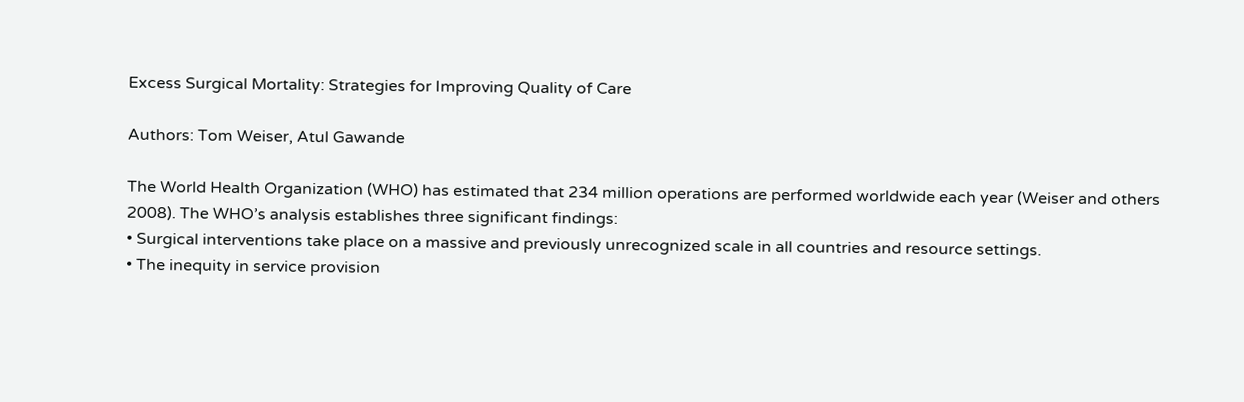Excess Surgical Mortality: Strategies for Improving Quality of Care

Authors: Tom Weiser, Atul Gawande

The World Health Organization (WHO) has estimated that 234 million operations are performed worldwide each year (Weiser and others 2008). The WHO’s analysis establishes three significant findings:
• Surgical interventions take place on a massive and previously unrecognized scale in all countries and resource settings.
• The inequity in service provision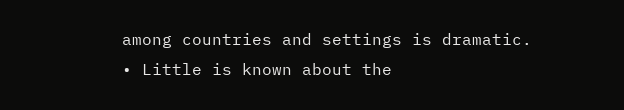among countries and settings is dramatic.
• Little is known about the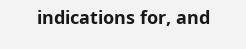indications for, and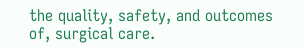the quality, safety, and outcomes of, surgical care.